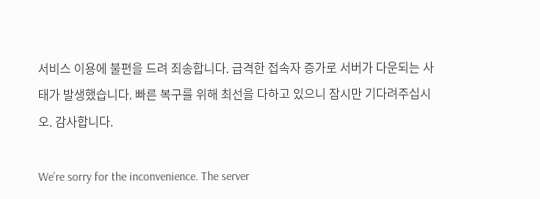서비스 이용에 불편을 드려 죄송합니다. 급격한 접속자 증가로 서버가 다운되는 사태가 발생했습니다. 빠른 복구를 위해 최선을 다하고 있으니 잠시만 기다려주십시오. 감사합니다.

We’re sorry for the inconvenience. The server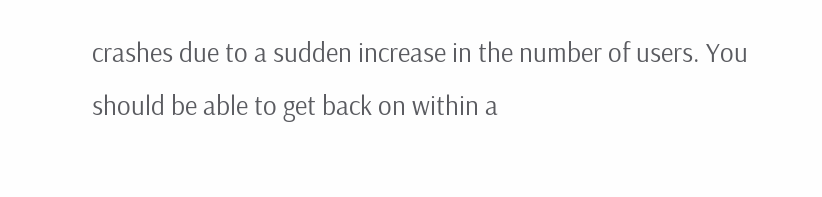crashes due to a sudden increase in the number of users. You should be able to get back on within a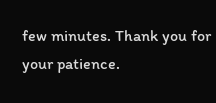few minutes. Thank you for your patience.